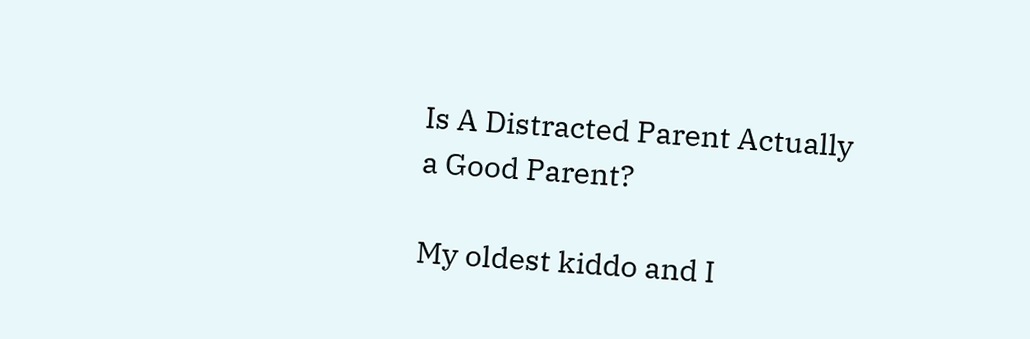Is A Distracted Parent Actually a Good Parent?

My oldest kiddo and I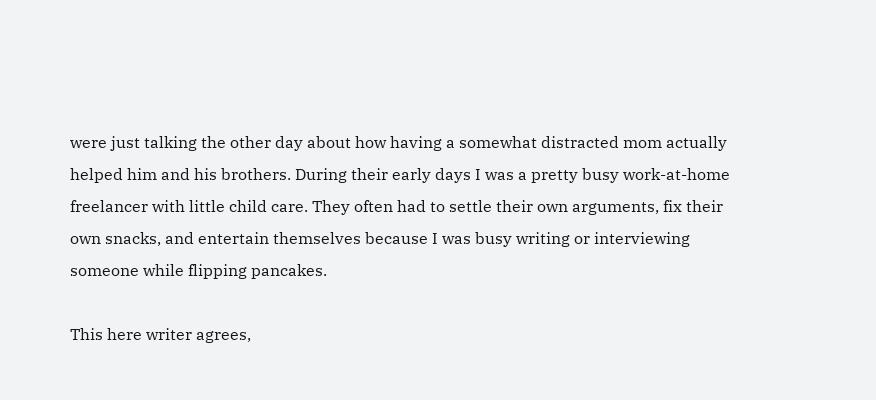were just talking the other day about how having a somewhat distracted mom actually helped him and his brothers. During their early days I was a pretty busy work-at-home freelancer with little child care. They often had to settle their own arguments, fix their own snacks, and entertain themselves because I was busy writing or interviewing someone while flipping pancakes.

This here writer agrees,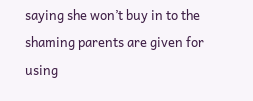saying she won’t buy in to the shaming parents are given for using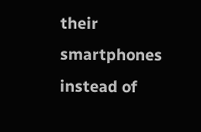their smartphones instead of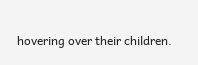hovering over their children.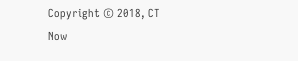Copyright © 2018, CT Now